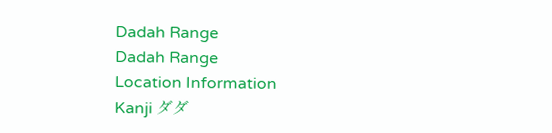Dadah Range
Dadah Range
Location Information
Kanji ダダ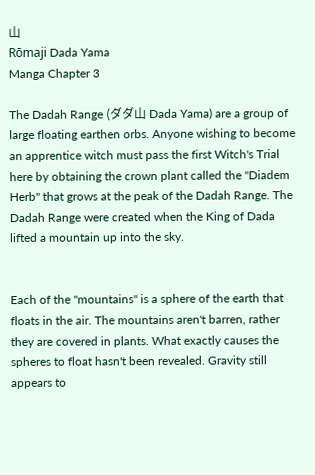山
Rōmaji Dada Yama
Manga Chapter 3

The Dadah Range (ダダ山 Dada Yama) are a group of large floating earthen orbs. Anyone wishing to become an apprentice witch must pass the first Witch's Trial here by obtaining the crown plant called the "Diadem Herb" that grows at the peak of the Dadah Range. The Dadah Range were created when the King of Dada lifted a mountain up into the sky.


Each of the "mountains" is a sphere of the earth that floats in the air. The mountains aren't barren, rather they are covered in plants. What exactly causes the spheres to float hasn't been revealed. Gravity still appears to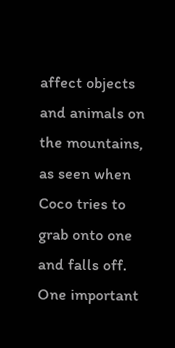affect objects and animals on the mountains, as seen when Coco tries to grab onto one and falls off. One important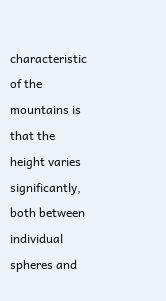characteristic of the mountains is that the height varies significantly, both between individual spheres and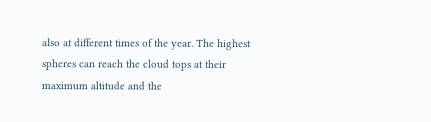also at different times of the year. The highest spheres can reach the cloud tops at their maximum altitude and the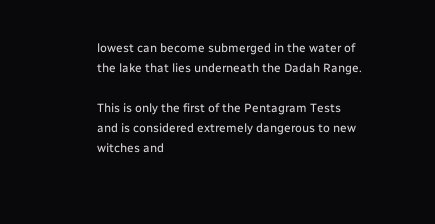lowest can become submerged in the water of the lake that lies underneath the Dadah Range.

This is only the first of the Pentagram Tests and is considered extremely dangerous to new witches and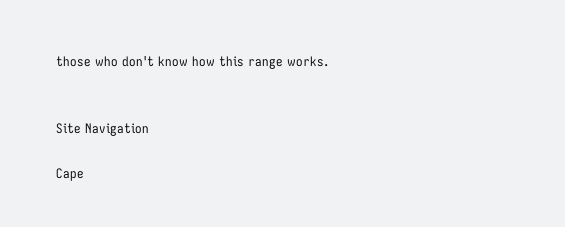those who don't know how this range works.


Site Navigation

Cape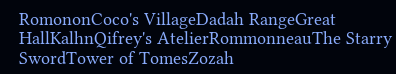RomononCoco's VillageDadah RangeGreat HallKalhnQifrey's AtelierRommonneauThe Starry SwordTower of TomesZozah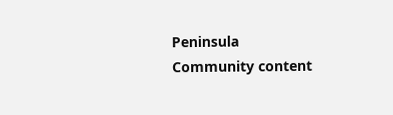Peninsula
Community content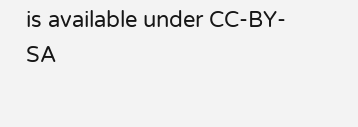is available under CC-BY-SA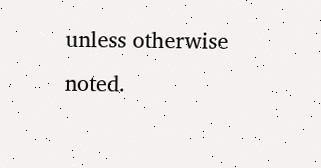unless otherwise noted.